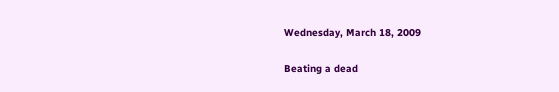Wednesday, March 18, 2009

Beating a dead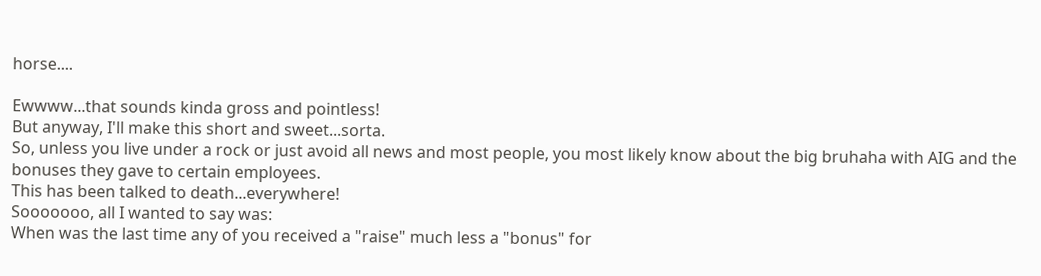horse....

Ewwww...that sounds kinda gross and pointless!
But anyway, I'll make this short and sweet...sorta.
So, unless you live under a rock or just avoid all news and most people, you most likely know about the big bruhaha with AIG and the bonuses they gave to certain employees.
This has been talked to death...everywhere!
Sooooooo, all I wanted to say was:
When was the last time any of you received a "raise" much less a "bonus" for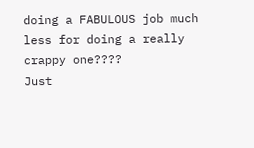doing a FABULOUS job much less for doing a really crappy one????
Just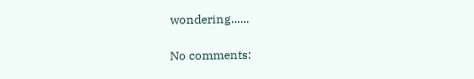wondering......

No comments: